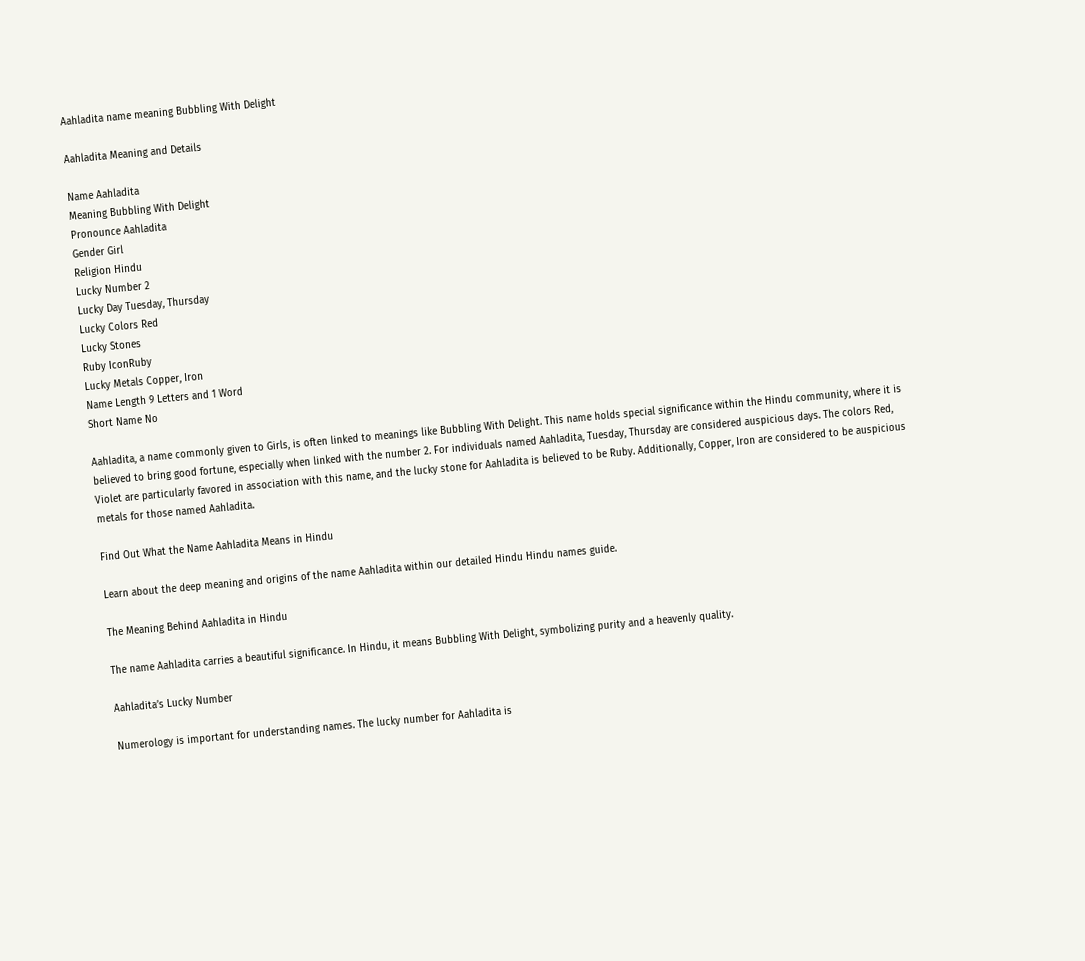Aahladita name meaning Bubbling With Delight

Aahladita Meaning and Details

Name Aahladita
Meaning Bubbling With Delight
Pronounce Aahladita
Gender Girl
Religion Hindu
Lucky Number 2
Lucky Day Tuesday, Thursday
Lucky Colors Red
Lucky Stones
Ruby IconRuby
Lucky Metals Copper, Iron
Name Length 9 Letters and 1 Word
Short Name No

Aahladita, a name commonly given to Girls, is often linked to meanings like Bubbling With Delight. This name holds special significance within the Hindu community, where it is believed to bring good fortune, especially when linked with the number 2. For individuals named Aahladita, Tuesday, Thursday are considered auspicious days. The colors Red, Violet are particularly favored in association with this name, and the lucky stone for Aahladita is believed to be Ruby. Additionally, Copper, Iron are considered to be auspicious metals for those named Aahladita.

Find Out What the Name Aahladita Means in Hindu

Learn about the deep meaning and origins of the name Aahladita within our detailed Hindu Hindu names guide.

The Meaning Behind Aahladita in Hindu

The name Aahladita carries a beautiful significance. In Hindu, it means Bubbling With Delight, symbolizing purity and a heavenly quality.

Aahladita’s Lucky Number

Numerology is important for understanding names. The lucky number for Aahladita is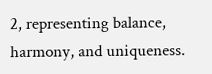2, representing balance, harmony, and uniqueness.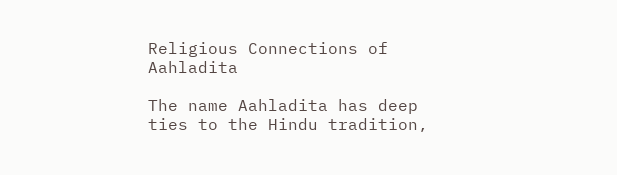Religious Connections of Aahladita

The name Aahladita has deep ties to the Hindu tradition,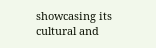showcasing its cultural and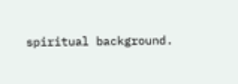spiritual background.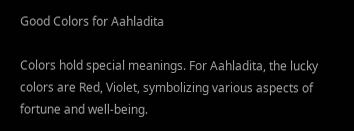Good Colors for Aahladita

Colors hold special meanings. For Aahladita, the lucky colors are Red, Violet, symbolizing various aspects of fortune and well-being.